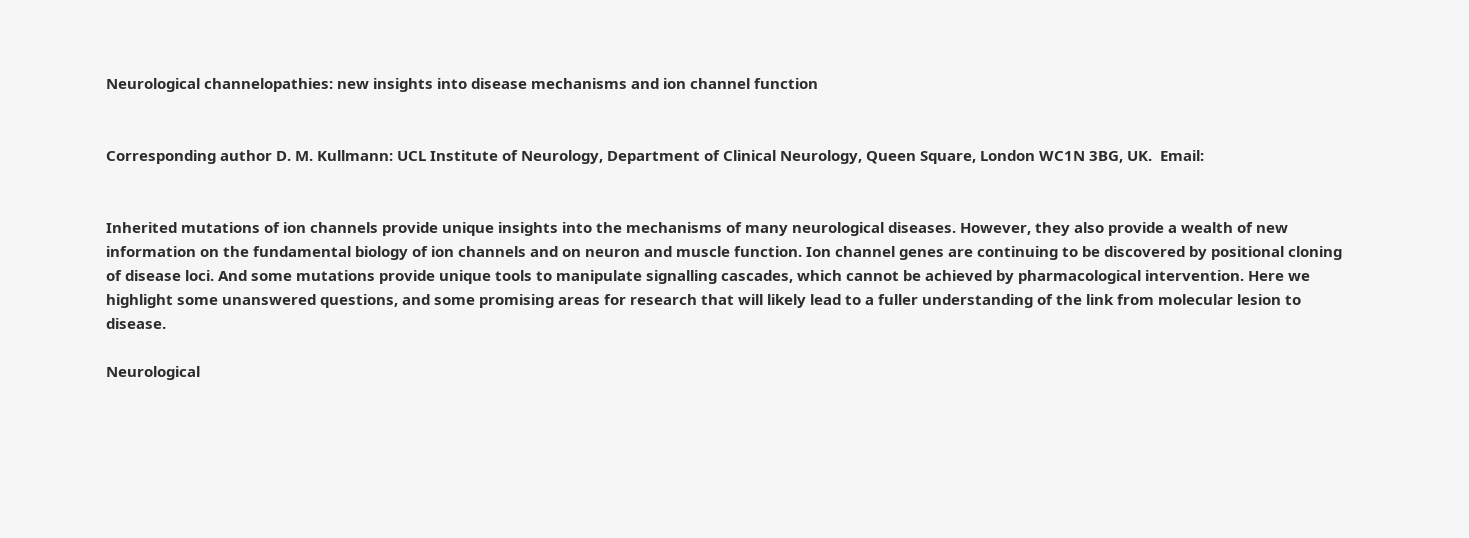Neurological channelopathies: new insights into disease mechanisms and ion channel function


Corresponding author D. M. Kullmann: UCL Institute of Neurology, Department of Clinical Neurology, Queen Square, London WC1N 3BG, UK.  Email:


Inherited mutations of ion channels provide unique insights into the mechanisms of many neurological diseases. However, they also provide a wealth of new information on the fundamental biology of ion channels and on neuron and muscle function. Ion channel genes are continuing to be discovered by positional cloning of disease loci. And some mutations provide unique tools to manipulate signalling cascades, which cannot be achieved by pharmacological intervention. Here we highlight some unanswered questions, and some promising areas for research that will likely lead to a fuller understanding of the link from molecular lesion to disease.

Neurological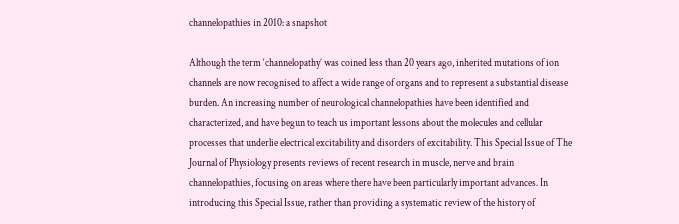channelopathies in 2010: a snapshot

Although the term ‘channelopathy’ was coined less than 20 years ago, inherited mutations of ion channels are now recognised to affect a wide range of organs and to represent a substantial disease burden. An increasing number of neurological channelopathies have been identified and characterized, and have begun to teach us important lessons about the molecules and cellular processes that underlie electrical excitability and disorders of excitability. This Special Issue of The Journal of Physiology presents reviews of recent research in muscle, nerve and brain channelopathies, focusing on areas where there have been particularly important advances. In introducing this Special Issue, rather than providing a systematic review of the history of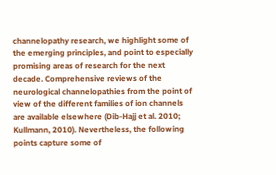channelopathy research, we highlight some of the emerging principles, and point to especially promising areas of research for the next decade. Comprehensive reviews of the neurological channelopathies from the point of view of the different families of ion channels are available elsewhere (Dib-Hajj et al. 2010; Kullmann, 2010). Nevertheless, the following points capture some of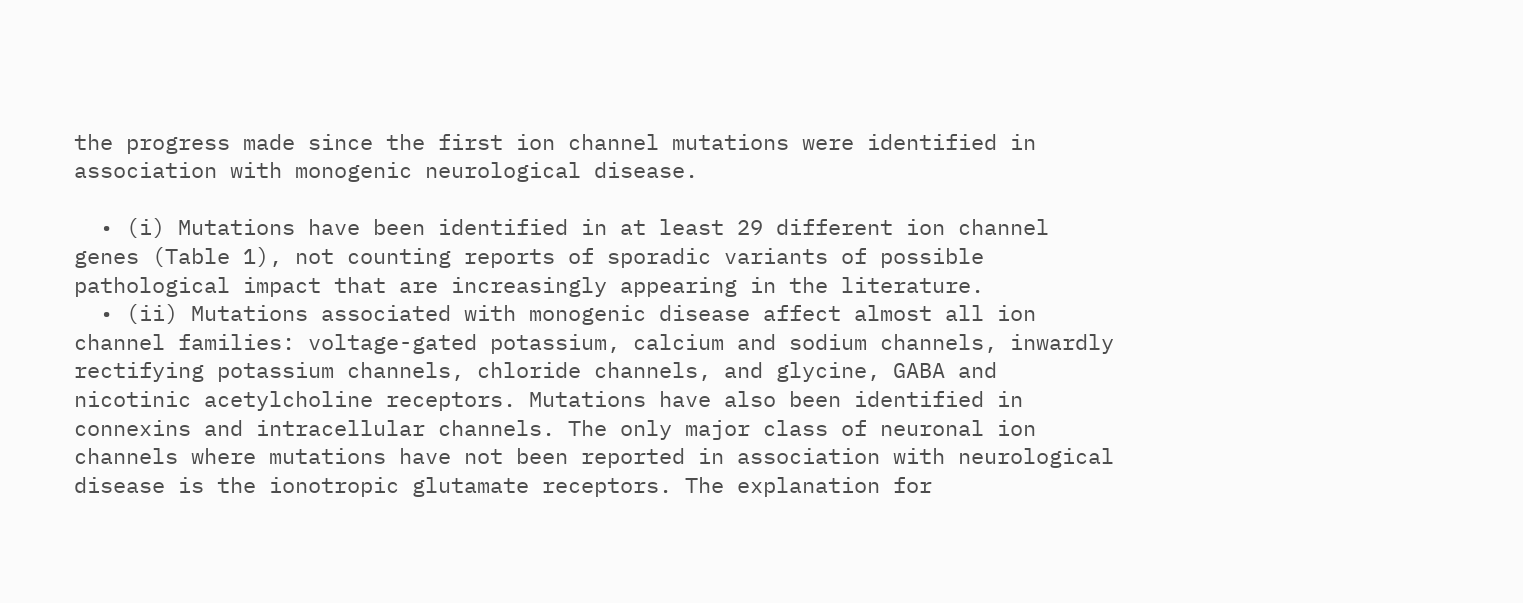the progress made since the first ion channel mutations were identified in association with monogenic neurological disease.

  • (i) Mutations have been identified in at least 29 different ion channel genes (Table 1), not counting reports of sporadic variants of possible pathological impact that are increasingly appearing in the literature.
  • (ii) Mutations associated with monogenic disease affect almost all ion channel families: voltage-gated potassium, calcium and sodium channels, inwardly rectifying potassium channels, chloride channels, and glycine, GABA and nicotinic acetylcholine receptors. Mutations have also been identified in connexins and intracellular channels. The only major class of neuronal ion channels where mutations have not been reported in association with neurological disease is the ionotropic glutamate receptors. The explanation for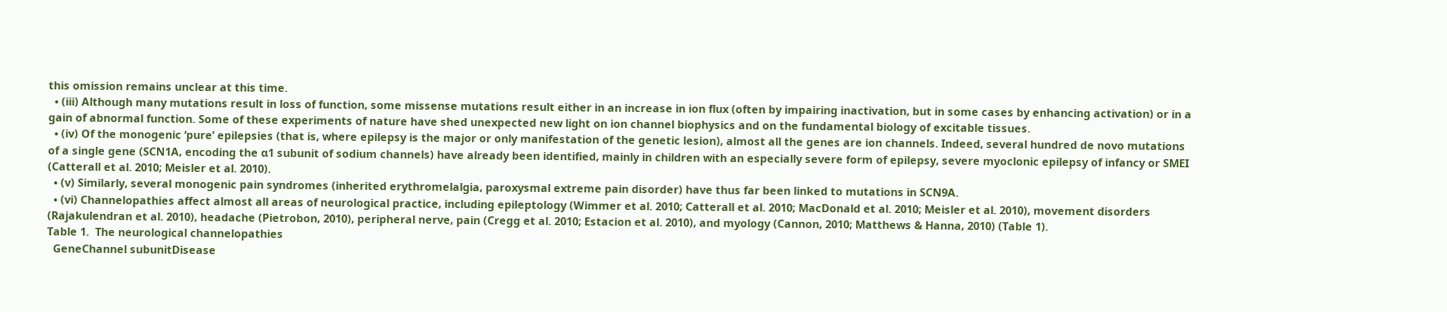this omission remains unclear at this time.
  • (iii) Although many mutations result in loss of function, some missense mutations result either in an increase in ion flux (often by impairing inactivation, but in some cases by enhancing activation) or in a gain of abnormal function. Some of these experiments of nature have shed unexpected new light on ion channel biophysics and on the fundamental biology of excitable tissues.
  • (iv) Of the monogenic ‘pure’ epilepsies (that is, where epilepsy is the major or only manifestation of the genetic lesion), almost all the genes are ion channels. Indeed, several hundred de novo mutations of a single gene (SCN1A, encoding the α1 subunit of sodium channels) have already been identified, mainly in children with an especially severe form of epilepsy, severe myoclonic epilepsy of infancy or SMEI (Catterall et al. 2010; Meisler et al. 2010).
  • (v) Similarly, several monogenic pain syndromes (inherited erythromelalgia, paroxysmal extreme pain disorder) have thus far been linked to mutations in SCN9A.
  • (vi) Channelopathies affect almost all areas of neurological practice, including epileptology (Wimmer et al. 2010; Catterall et al. 2010; MacDonald et al. 2010; Meisler et al. 2010), movement disorders (Rajakulendran et al. 2010), headache (Pietrobon, 2010), peripheral nerve, pain (Cregg et al. 2010; Estacion et al. 2010), and myology (Cannon, 2010; Matthews & Hanna, 2010) (Table 1).
Table 1.  The neurological channelopathies
  GeneChannel subunitDisease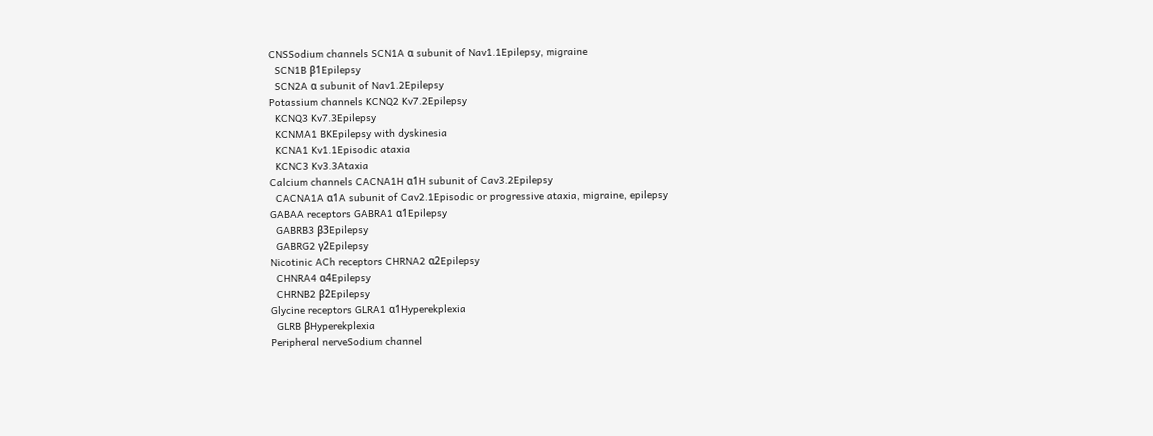CNSSodium channels SCN1A α subunit of Nav1.1Epilepsy, migraine
  SCN1B β1Epilepsy
  SCN2A α subunit of Nav1.2Epilepsy
Potassium channels KCNQ2 Kv7.2Epilepsy
  KCNQ3 Kv7.3Epilepsy
  KCNMA1 BKEpilepsy with dyskinesia
  KCNA1 Kv1.1Episodic ataxia
  KCNC3 Kv3.3Ataxia
Calcium channels CACNA1H α1H subunit of Cav3.2Epilepsy
  CACNA1A α1A subunit of Cav2.1Episodic or progressive ataxia, migraine, epilepsy
GABAA receptors GABRA1 α1Epilepsy
  GABRB3 β3Epilepsy
  GABRG2 γ2Epilepsy
Nicotinic ACh receptors CHRNA2 α2Epilepsy
  CHNRA4 α4Epilepsy
  CHRNB2 β2Epilepsy
Glycine receptors GLRA1 α1Hyperekplexia
  GLRB βHyperekplexia
Peripheral nerveSodium channel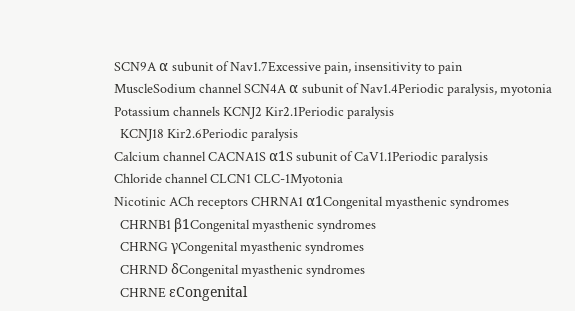SCN9A α subunit of Nav1.7Excessive pain, insensitivity to pain
MuscleSodium channel SCN4A α subunit of Nav1.4Periodic paralysis, myotonia
Potassium channels KCNJ2 Kir2.1Periodic paralysis
  KCNJ18 Kir2.6Periodic paralysis
Calcium channel CACNA1S α1S subunit of CaV1.1Periodic paralysis
Chloride channel CLCN1 CLC-1Myotonia
Nicotinic ACh receptors CHRNA1 α1Congenital myasthenic syndromes
  CHRNB1 β1Congenital myasthenic syndromes
  CHRNG γCongenital myasthenic syndromes
  CHRND δCongenital myasthenic syndromes
  CHRNE ɛCongenital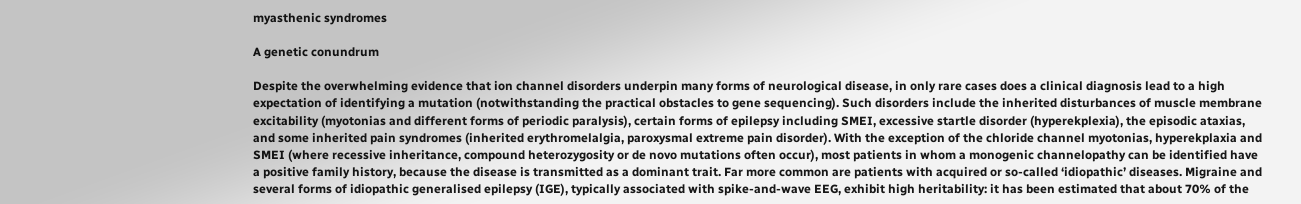myasthenic syndromes

A genetic conundrum

Despite the overwhelming evidence that ion channel disorders underpin many forms of neurological disease, in only rare cases does a clinical diagnosis lead to a high expectation of identifying a mutation (notwithstanding the practical obstacles to gene sequencing). Such disorders include the inherited disturbances of muscle membrane excitability (myotonias and different forms of periodic paralysis), certain forms of epilepsy including SMEI, excessive startle disorder (hyperekplexia), the episodic ataxias, and some inherited pain syndromes (inherited erythromelalgia, paroxysmal extreme pain disorder). With the exception of the chloride channel myotonias, hyperekplaxia and SMEI (where recessive inheritance, compound heterozygosity or de novo mutations often occur), most patients in whom a monogenic channelopathy can be identified have a positive family history, because the disease is transmitted as a dominant trait. Far more common are patients with acquired or so-called ‘idiopathic’ diseases. Migraine and several forms of idiopathic generalised epilepsy (IGE), typically associated with spike-and-wave EEG, exhibit high heritability: it has been estimated that about 70% of the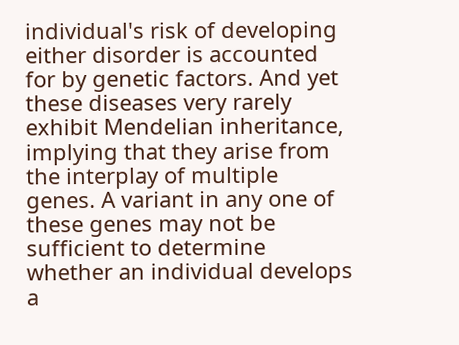individual's risk of developing either disorder is accounted for by genetic factors. And yet these diseases very rarely exhibit Mendelian inheritance, implying that they arise from the interplay of multiple genes. A variant in any one of these genes may not be sufficient to determine whether an individual develops a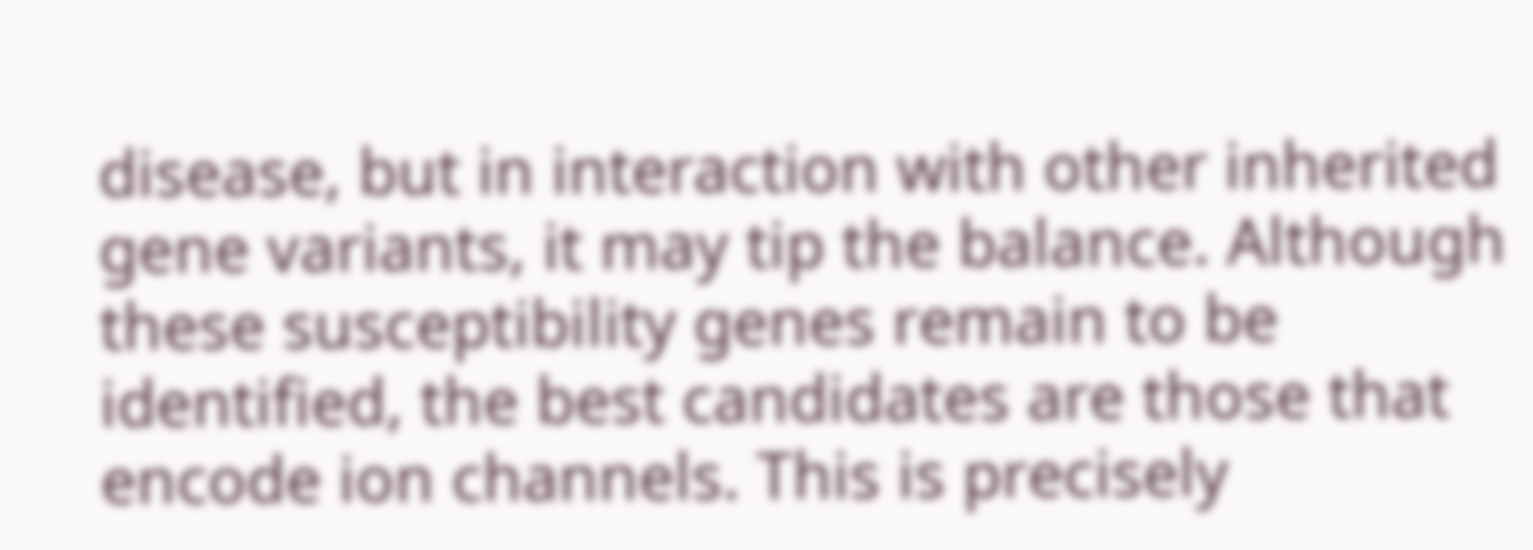disease, but in interaction with other inherited gene variants, it may tip the balance. Although these susceptibility genes remain to be identified, the best candidates are those that encode ion channels. This is precisely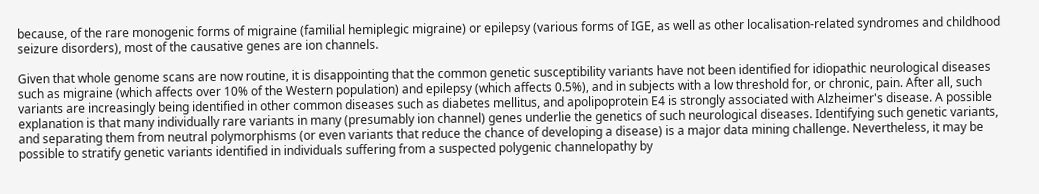because, of the rare monogenic forms of migraine (familial hemiplegic migraine) or epilepsy (various forms of IGE, as well as other localisation-related syndromes and childhood seizure disorders), most of the causative genes are ion channels.

Given that whole genome scans are now routine, it is disappointing that the common genetic susceptibility variants have not been identified for idiopathic neurological diseases such as migraine (which affects over 10% of the Western population) and epilepsy (which affects 0.5%), and in subjects with a low threshold for, or chronic, pain. After all, such variants are increasingly being identified in other common diseases such as diabetes mellitus, and apolipoprotein E4 is strongly associated with Alzheimer's disease. A possible explanation is that many individually rare variants in many (presumably ion channel) genes underlie the genetics of such neurological diseases. Identifying such genetic variants, and separating them from neutral polymorphisms (or even variants that reduce the chance of developing a disease) is a major data mining challenge. Nevertheless, it may be possible to stratify genetic variants identified in individuals suffering from a suspected polygenic channelopathy by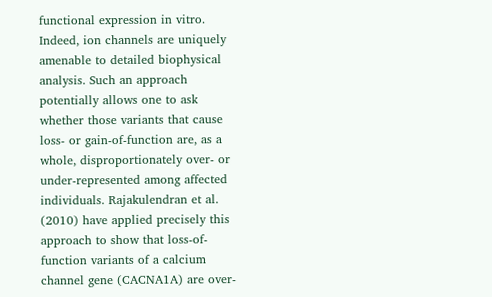functional expression in vitro. Indeed, ion channels are uniquely amenable to detailed biophysical analysis. Such an approach potentially allows one to ask whether those variants that cause loss- or gain-of-function are, as a whole, disproportionately over- or under-represented among affected individuals. Rajakulendran et al. (2010) have applied precisely this approach to show that loss-of-function variants of a calcium channel gene (CACNA1A) are over-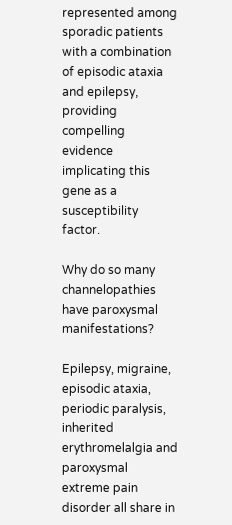represented among sporadic patients with a combination of episodic ataxia and epilepsy, providing compelling evidence implicating this gene as a susceptibility factor.

Why do so many channelopathies have paroxysmal manifestations?

Epilepsy, migraine, episodic ataxia, periodic paralysis, inherited erythromelalgia and paroxysmal extreme pain disorder all share in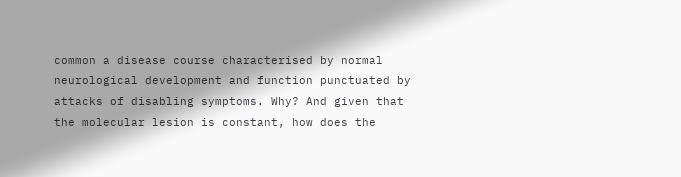common a disease course characterised by normal neurological development and function punctuated by attacks of disabling symptoms. Why? And given that the molecular lesion is constant, how does the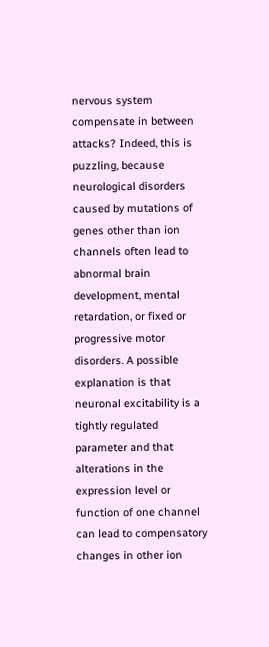nervous system compensate in between attacks? Indeed, this is puzzling, because neurological disorders caused by mutations of genes other than ion channels often lead to abnormal brain development, mental retardation, or fixed or progressive motor disorders. A possible explanation is that neuronal excitability is a tightly regulated parameter and that alterations in the expression level or function of one channel can lead to compensatory changes in other ion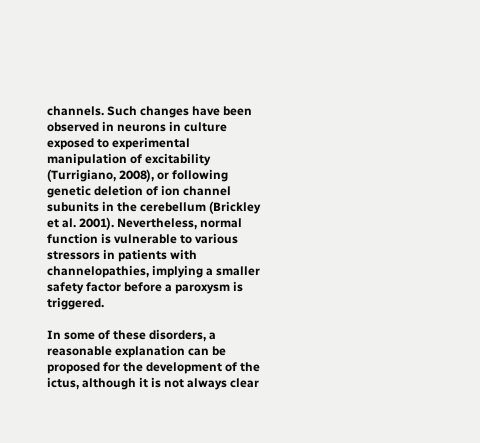channels. Such changes have been observed in neurons in culture exposed to experimental manipulation of excitability (Turrigiano, 2008), or following genetic deletion of ion channel subunits in the cerebellum (Brickley et al. 2001). Nevertheless, normal function is vulnerable to various stressors in patients with channelopathies, implying a smaller safety factor before a paroxysm is triggered.

In some of these disorders, a reasonable explanation can be proposed for the development of the ictus, although it is not always clear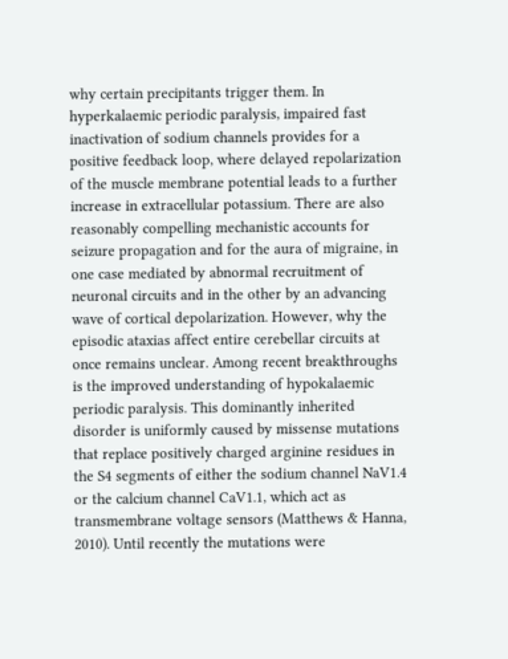why certain precipitants trigger them. In hyperkalaemic periodic paralysis, impaired fast inactivation of sodium channels provides for a positive feedback loop, where delayed repolarization of the muscle membrane potential leads to a further increase in extracellular potassium. There are also reasonably compelling mechanistic accounts for seizure propagation and for the aura of migraine, in one case mediated by abnormal recruitment of neuronal circuits and in the other by an advancing wave of cortical depolarization. However, why the episodic ataxias affect entire cerebellar circuits at once remains unclear. Among recent breakthroughs is the improved understanding of hypokalaemic periodic paralysis. This dominantly inherited disorder is uniformly caused by missense mutations that replace positively charged arginine residues in the S4 segments of either the sodium channel NaV1.4 or the calcium channel CaV1.1, which act as transmembrane voltage sensors (Matthews & Hanna, 2010). Until recently the mutations were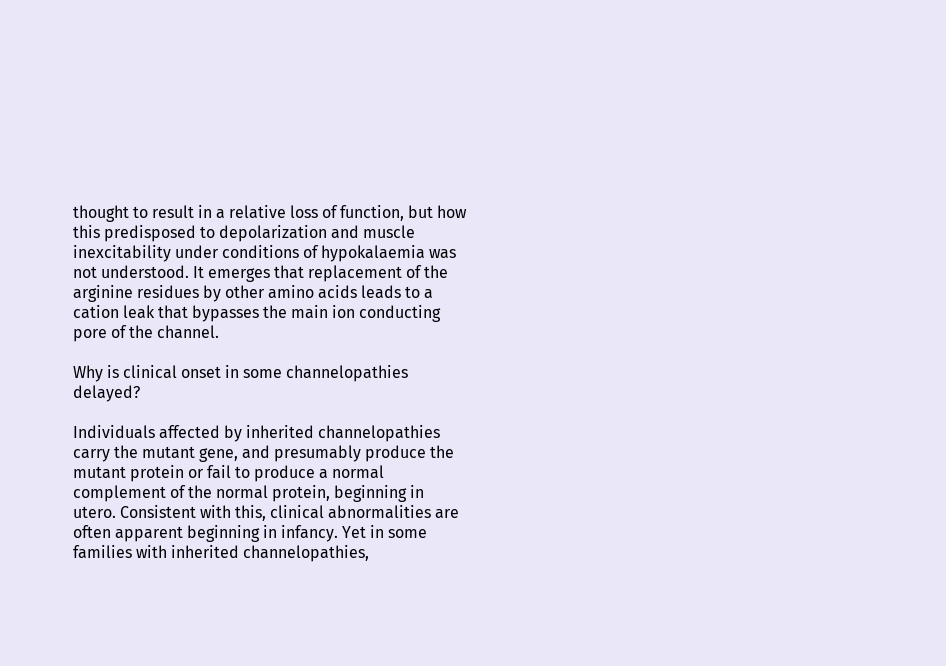thought to result in a relative loss of function, but how this predisposed to depolarization and muscle inexcitability under conditions of hypokalaemia was not understood. It emerges that replacement of the arginine residues by other amino acids leads to a cation leak that bypasses the main ion conducting pore of the channel.

Why is clinical onset in some channelopathies delayed?

Individuals affected by inherited channelopathies carry the mutant gene, and presumably produce the mutant protein or fail to produce a normal complement of the normal protein, beginning in utero. Consistent with this, clinical abnormalities are often apparent beginning in infancy. Yet in some families with inherited channelopathies,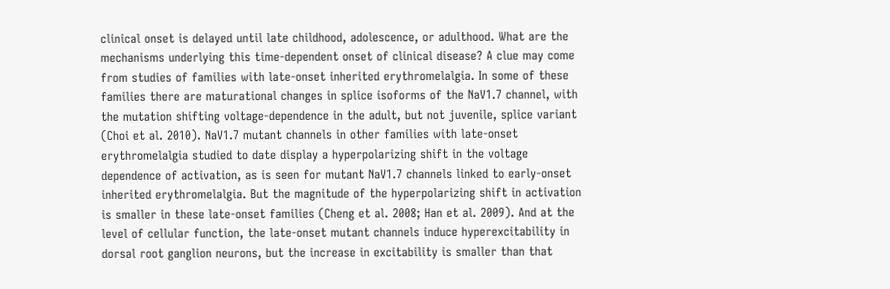clinical onset is delayed until late childhood, adolescence, or adulthood. What are the mechanisms underlying this time-dependent onset of clinical disease? A clue may come from studies of families with late-onset inherited erythromelalgia. In some of these families there are maturational changes in splice isoforms of the NaV1.7 channel, with the mutation shifting voltage-dependence in the adult, but not juvenile, splice variant (Choi et al. 2010). NaV1.7 mutant channels in other families with late-onset erythromelalgia studied to date display a hyperpolarizing shift in the voltage dependence of activation, as is seen for mutant NaV1.7 channels linked to early-onset inherited erythromelalgia. But the magnitude of the hyperpolarizing shift in activation is smaller in these late-onset families (Cheng et al. 2008; Han et al. 2009). And at the level of cellular function, the late-onset mutant channels induce hyperexcitability in dorsal root ganglion neurons, but the increase in excitability is smaller than that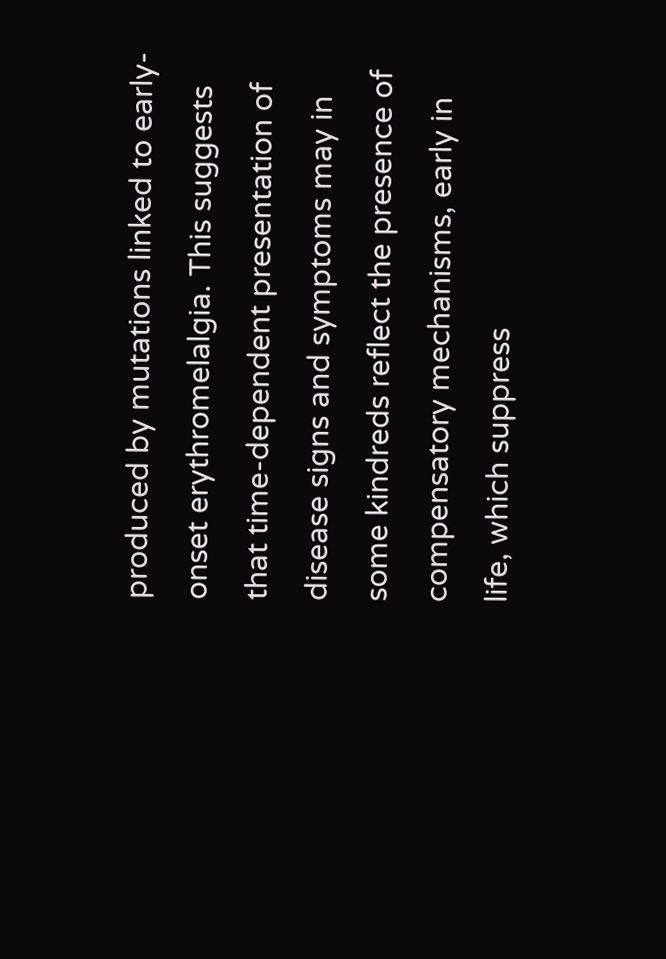produced by mutations linked to early-onset erythromelalgia. This suggests that time-dependent presentation of disease signs and symptoms may in some kindreds reflect the presence of compensatory mechanisms, early in life, which suppress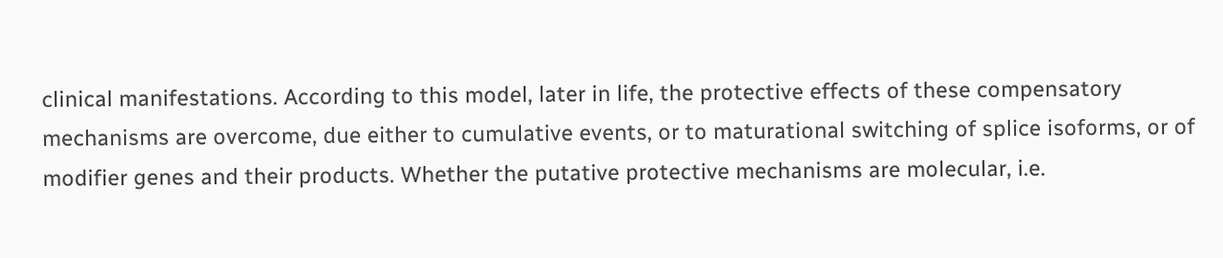clinical manifestations. According to this model, later in life, the protective effects of these compensatory mechanisms are overcome, due either to cumulative events, or to maturational switching of splice isoforms, or of modifier genes and their products. Whether the putative protective mechanisms are molecular, i.e.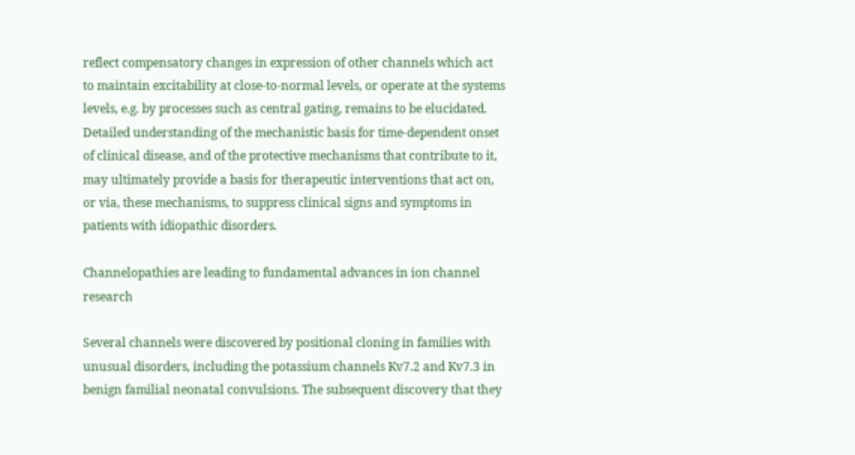reflect compensatory changes in expression of other channels which act to maintain excitability at close-to-normal levels, or operate at the systems levels, e.g. by processes such as central gating, remains to be elucidated. Detailed understanding of the mechanistic basis for time-dependent onset of clinical disease, and of the protective mechanisms that contribute to it, may ultimately provide a basis for therapeutic interventions that act on, or via, these mechanisms, to suppress clinical signs and symptoms in patients with idiopathic disorders.

Channelopathies are leading to fundamental advances in ion channel research

Several channels were discovered by positional cloning in families with unusual disorders, including the potassium channels Kv7.2 and Kv7.3 in benign familial neonatal convulsions. The subsequent discovery that they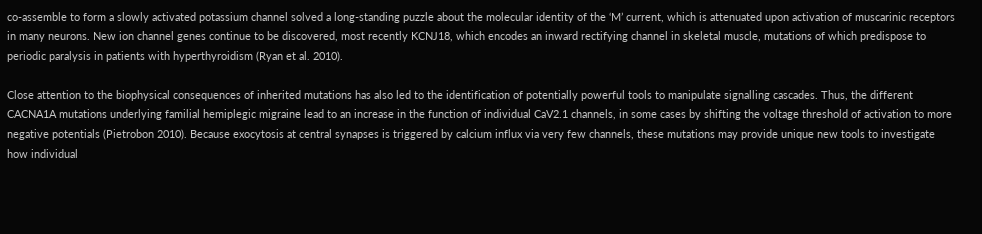co-assemble to form a slowly activated potassium channel solved a long-standing puzzle about the molecular identity of the ‘M’ current, which is attenuated upon activation of muscarinic receptors in many neurons. New ion channel genes continue to be discovered, most recently KCNJ18, which encodes an inward rectifying channel in skeletal muscle, mutations of which predispose to periodic paralysis in patients with hyperthyroidism (Ryan et al. 2010).

Close attention to the biophysical consequences of inherited mutations has also led to the identification of potentially powerful tools to manipulate signalling cascades. Thus, the different CACNA1A mutations underlying familial hemiplegic migraine lead to an increase in the function of individual CaV2.1 channels, in some cases by shifting the voltage threshold of activation to more negative potentials (Pietrobon 2010). Because exocytosis at central synapses is triggered by calcium influx via very few channels, these mutations may provide unique new tools to investigate how individual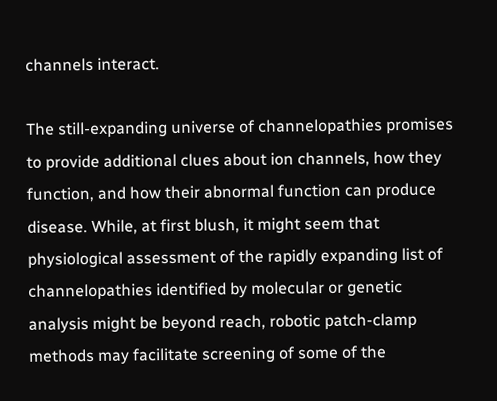channels interact.

The still-expanding universe of channelopathies promises to provide additional clues about ion channels, how they function, and how their abnormal function can produce disease. While, at first blush, it might seem that physiological assessment of the rapidly expanding list of channelopathies identified by molecular or genetic analysis might be beyond reach, robotic patch-clamp methods may facilitate screening of some of the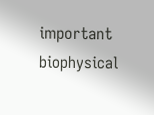important biophysical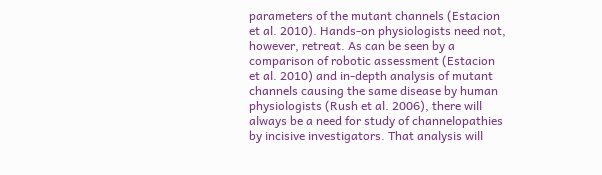parameters of the mutant channels (Estacion et al. 2010). Hands-on physiologists need not, however, retreat. As can be seen by a comparison of robotic assessment (Estacion et al. 2010) and in-depth analysis of mutant channels causing the same disease by human physiologists (Rush et al. 2006), there will always be a need for study of channelopathies by incisive investigators. That analysis will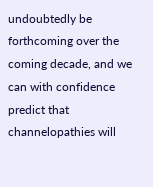undoubtedly be forthcoming over the coming decade, and we can with confidence predict that channelopathies will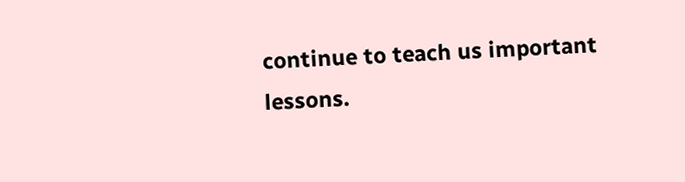continue to teach us important lessons.